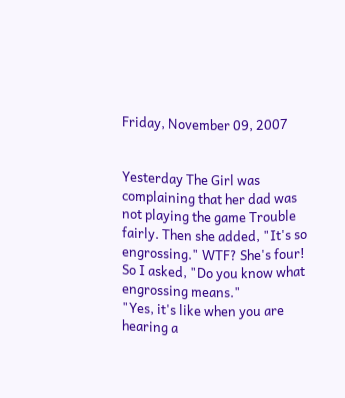Friday, November 09, 2007


Yesterday The Girl was complaining that her dad was not playing the game Trouble fairly. Then she added, "It's so engrossing." WTF? She's four! So I asked, "Do you know what engrossing means."
"Yes, it's like when you are hearing a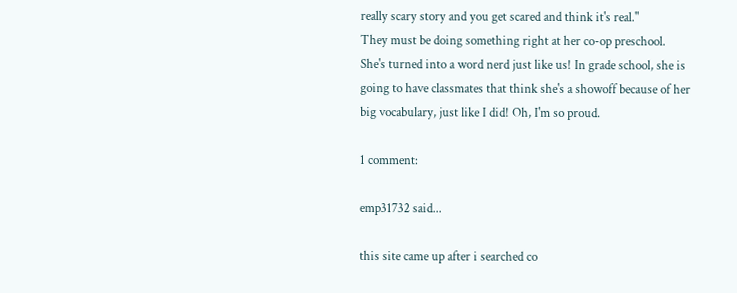really scary story and you get scared and think it's real."
They must be doing something right at her co-op preschool. She's turned into a word nerd just like us! In grade school, she is going to have classmates that think she's a showoff because of her big vocabulary, just like I did! Oh, I'm so proud.

1 comment:

emp31732 said...

this site came up after i searched co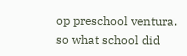op preschool ventura. so what school did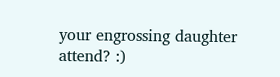your engrossing daughter attend? :)